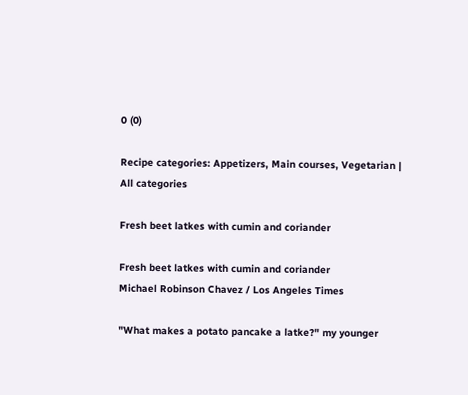0 (0)

Recipe categories: Appetizers, Main courses, Vegetarian | All categories

Fresh beet latkes with cumin and coriander

Fresh beet latkes with cumin and coriander
Michael Robinson Chavez / Los Angeles Times

"What makes a potato pancake a latke?" my younger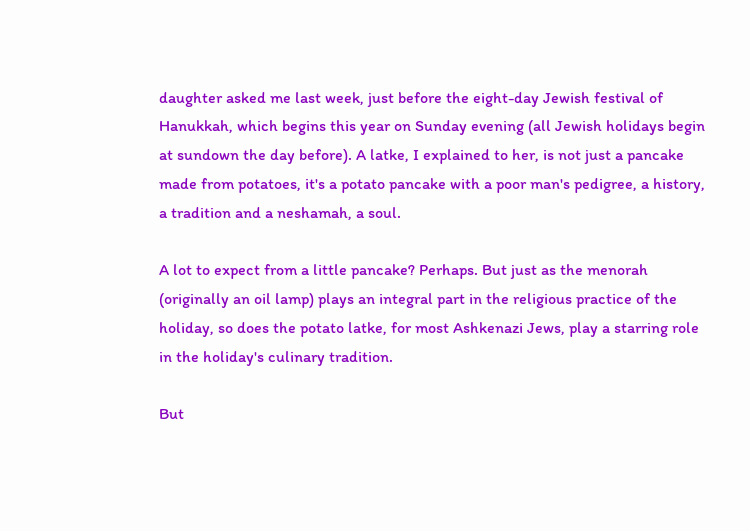daughter asked me last week, just before the eight-day Jewish festival of Hanukkah, which begins this year on Sunday evening (all Jewish holidays begin at sundown the day before). A latke, I explained to her, is not just a pancake made from potatoes, it's a potato pancake with a poor man's pedigree, a history, a tradition and a neshamah, a soul.

A lot to expect from a little pancake? Perhaps. But just as the menorah (originally an oil lamp) plays an integral part in the religious practice of the holiday, so does the potato latke, for most Ashkenazi Jews, play a starring role in the holiday's culinary tradition.

But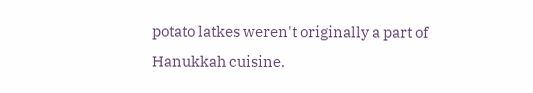potato latkes weren't originally a part of Hanukkah cuisine.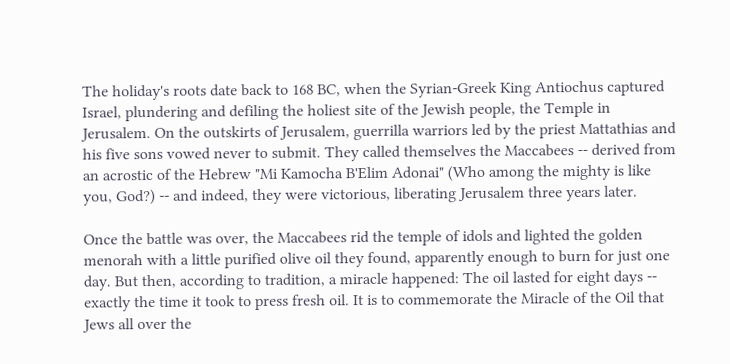The holiday's roots date back to 168 BC, when the Syrian-Greek King Antiochus captured Israel, plundering and defiling the holiest site of the Jewish people, the Temple in Jerusalem. On the outskirts of Jerusalem, guerrilla warriors led by the priest Mattathias and his five sons vowed never to submit. They called themselves the Maccabees -- derived from an acrostic of the Hebrew "Mi Kamocha B'Elim Adonai" (Who among the mighty is like you, God?) -- and indeed, they were victorious, liberating Jerusalem three years later.

Once the battle was over, the Maccabees rid the temple of idols and lighted the golden menorah with a little purified olive oil they found, apparently enough to burn for just one day. But then, according to tradition, a miracle happened: The oil lasted for eight days -- exactly the time it took to press fresh oil. It is to commemorate the Miracle of the Oil that Jews all over the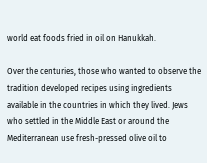world eat foods fried in oil on Hanukkah.

Over the centuries, those who wanted to observe the tradition developed recipes using ingredients available in the countries in which they lived. Jews who settled in the Middle East or around the Mediterranean use fresh-pressed olive oil to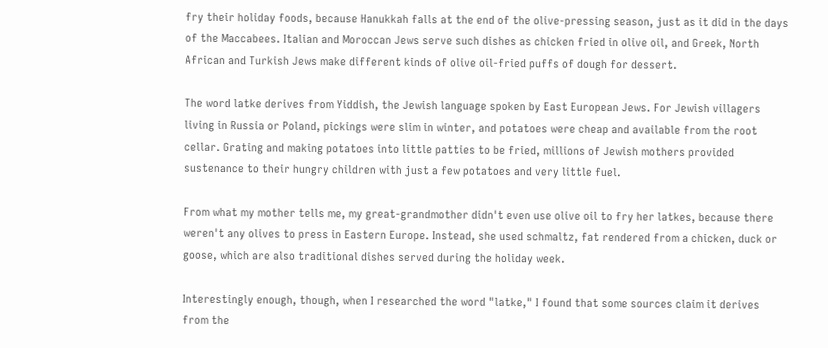fry their holiday foods, because Hanukkah falls at the end of the olive-pressing season, just as it did in the days of the Maccabees. Italian and Moroccan Jews serve such dishes as chicken fried in olive oil, and Greek, North African and Turkish Jews make different kinds of olive oil-fried puffs of dough for dessert.

The word latke derives from Yiddish, the Jewish language spoken by East European Jews. For Jewish villagers living in Russia or Poland, pickings were slim in winter, and potatoes were cheap and available from the root cellar. Grating and making potatoes into little patties to be fried, millions of Jewish mothers provided sustenance to their hungry children with just a few potatoes and very little fuel.

From what my mother tells me, my great-grandmother didn't even use olive oil to fry her latkes, because there weren't any olives to press in Eastern Europe. Instead, she used schmaltz, fat rendered from a chicken, duck or goose, which are also traditional dishes served during the holiday week.

Interestingly enough, though, when I researched the word "latke," I found that some sources claim it derives from the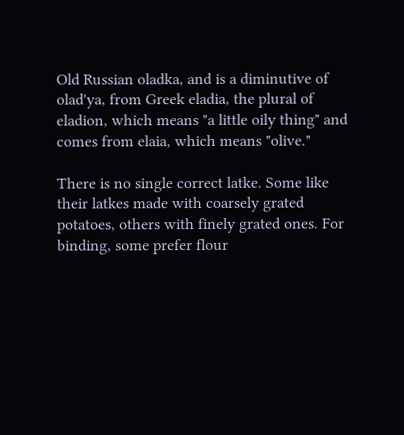Old Russian oladka, and is a diminutive of olad'ya, from Greek eladia, the plural of eladion, which means "a little oily thing" and comes from elaia, which means "olive."

There is no single correct latke. Some like their latkes made with coarsely grated potatoes, others with finely grated ones. For binding, some prefer flour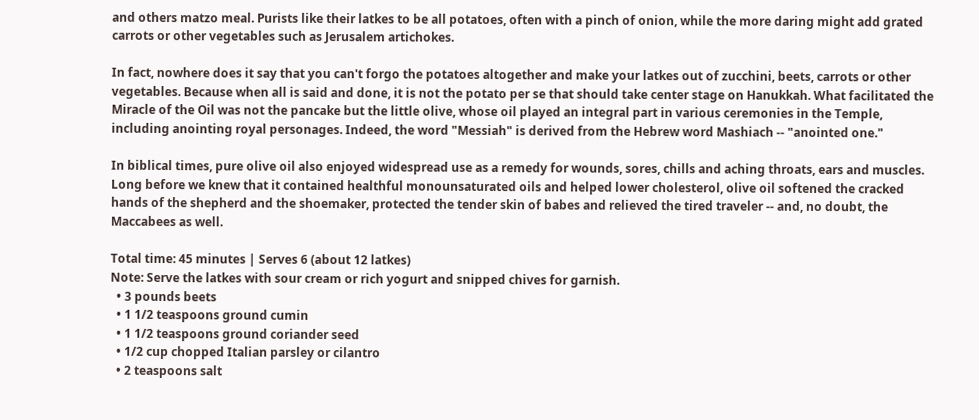and others matzo meal. Purists like their latkes to be all potatoes, often with a pinch of onion, while the more daring might add grated carrots or other vegetables such as Jerusalem artichokes.

In fact, nowhere does it say that you can't forgo the potatoes altogether and make your latkes out of zucchini, beets, carrots or other vegetables. Because when all is said and done, it is not the potato per se that should take center stage on Hanukkah. What facilitated the Miracle of the Oil was not the pancake but the little olive, whose oil played an integral part in various ceremonies in the Temple, including anointing royal personages. Indeed, the word "Messiah" is derived from the Hebrew word Mashiach -- "anointed one."

In biblical times, pure olive oil also enjoyed widespread use as a remedy for wounds, sores, chills and aching throats, ears and muscles. Long before we knew that it contained healthful monounsaturated oils and helped lower cholesterol, olive oil softened the cracked hands of the shepherd and the shoemaker, protected the tender skin of babes and relieved the tired traveler -- and, no doubt, the Maccabees as well.

Total time: 45 minutes | Serves 6 (about 12 latkes)
Note: Serve the latkes with sour cream or rich yogurt and snipped chives for garnish.
  • 3 pounds beets
  • 1 1/2 teaspoons ground cumin
  • 1 1/2 teaspoons ground coriander seed
  • 1/2 cup chopped Italian parsley or cilantro
  • 2 teaspoons salt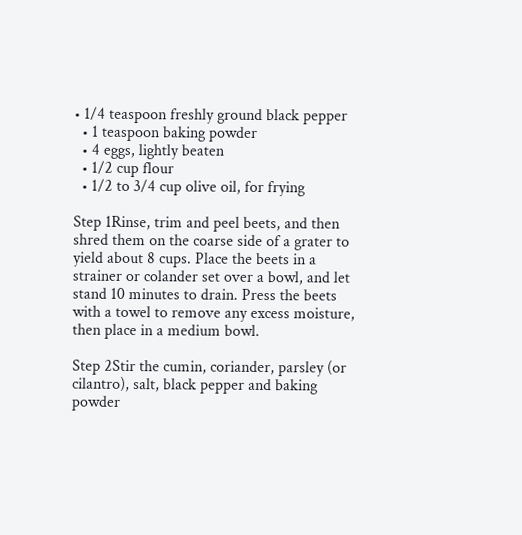• 1/4 teaspoon freshly ground black pepper
  • 1 teaspoon baking powder
  • 4 eggs, lightly beaten
  • 1/2 cup flour
  • 1/2 to 3/4 cup olive oil, for frying

Step 1Rinse, trim and peel beets, and then shred them on the coarse side of a grater to yield about 8 cups. Place the beets in a strainer or colander set over a bowl, and let stand 10 minutes to drain. Press the beets with a towel to remove any excess moisture, then place in a medium bowl.

Step 2Stir the cumin, coriander, parsley (or cilantro), salt, black pepper and baking powder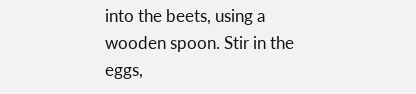into the beets, using a wooden spoon. Stir in the eggs,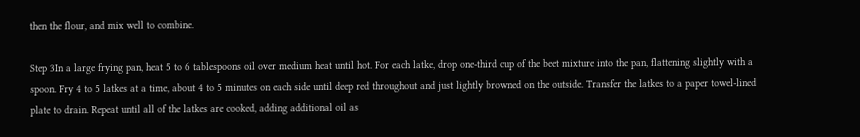then the flour, and mix well to combine.

Step 3In a large frying pan, heat 5 to 6 tablespoons oil over medium heat until hot. For each latke, drop one-third cup of the beet mixture into the pan, flattening slightly with a spoon. Fry 4 to 5 latkes at a time, about 4 to 5 minutes on each side until deep red throughout and just lightly browned on the outside. Transfer the latkes to a paper towel-lined plate to drain. Repeat until all of the latkes are cooked, adding additional oil as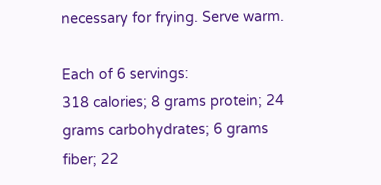necessary for frying. Serve warm.

Each of 6 servings:
318 calories; 8 grams protein; 24 grams carbohydrates; 6 grams fiber; 22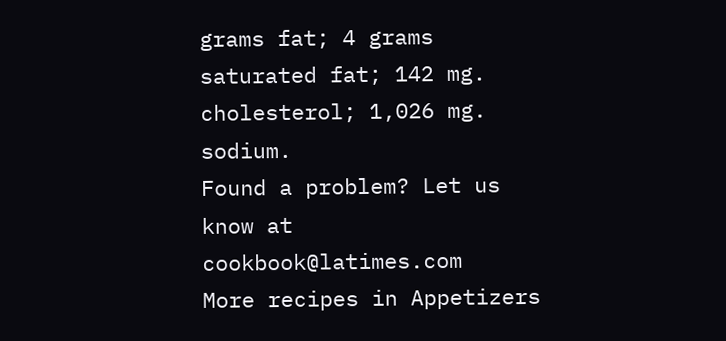grams fat; 4 grams saturated fat; 142 mg. cholesterol; 1,026 mg. sodium.
Found a problem? Let us know at cookbook@latimes.com
More recipes in Appetizers